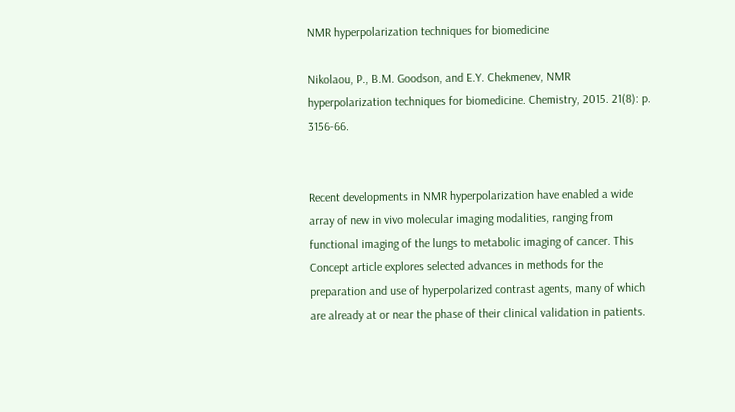NMR hyperpolarization techniques for biomedicine

Nikolaou, P., B.M. Goodson, and E.Y. Chekmenev, NMR hyperpolarization techniques for biomedicine. Chemistry, 2015. 21(8): p. 3156-66.


Recent developments in NMR hyperpolarization have enabled a wide array of new in vivo molecular imaging modalities, ranging from functional imaging of the lungs to metabolic imaging of cancer. This Concept article explores selected advances in methods for the preparation and use of hyperpolarized contrast agents, many of which are already at or near the phase of their clinical validation in patients.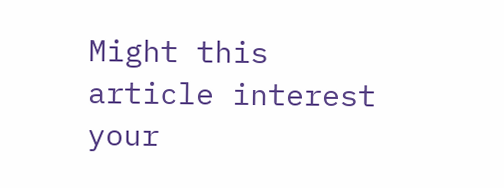Might this article interest your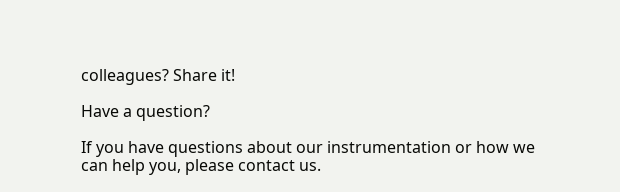colleagues? Share it!

Have a question?

If you have questions about our instrumentation or how we can help you, please contact us.